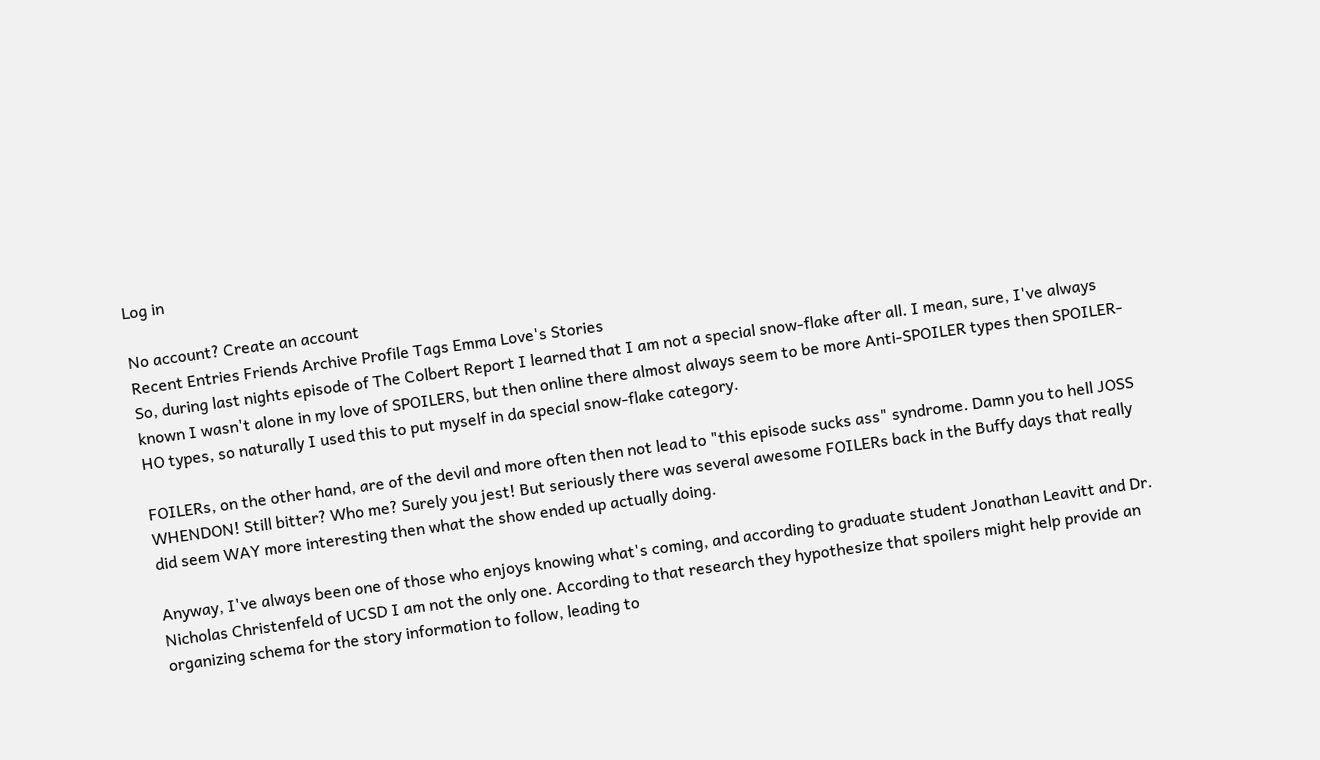Log in

No account? Create an account
Recent Entries Friends Archive Profile Tags Emma Love's Stories
So, during last nights episode of The Colbert Report I learned that I am not a special snow-flake after all. I mean, sure, I've always known I wasn't alone in my love of SPOILERS, but then online there almost always seem to be more Anti-SPOILER types then SPOILER-HO types, so naturally I used this to put myself in da special snow-flake category.

FOILERs, on the other hand, are of the devil and more often then not lead to "this episode sucks ass" syndrome. Damn you to hell JOSS WHENDON! Still bitter? Who me? Surely you jest! But seriously there was several awesome FOILERs back in the Buffy days that really did seem WAY more interesting then what the show ended up actually doing.

Anyway, I've always been one of those who enjoys knowing what's coming, and according to graduate student Jonathan Leavitt and Dr. Nicholas Christenfeld of UCSD I am not the only one. According to that research they hypothesize that spoilers might help provide an organizing schema for the story information to follow, leading to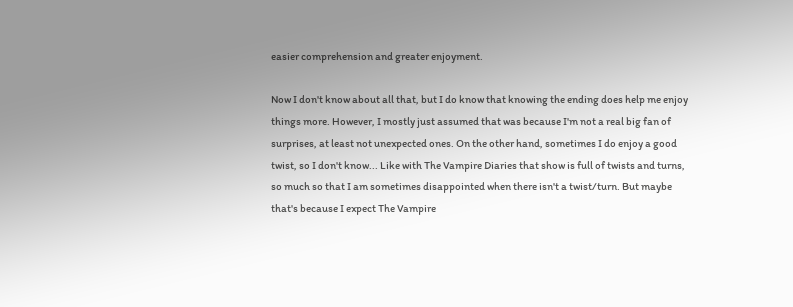easier comprehension and greater enjoyment.

Now I don't know about all that, but I do know that knowing the ending does help me enjoy things more. However, I mostly just assumed that was because I'm not a real big fan of surprises, at least not unexpected ones. On the other hand, sometimes I do enjoy a good twist, so I don't know... Like with The Vampire Diaries that show is full of twists and turns, so much so that I am sometimes disappointed when there isn't a twist/turn. But maybe that's because I expect The Vampire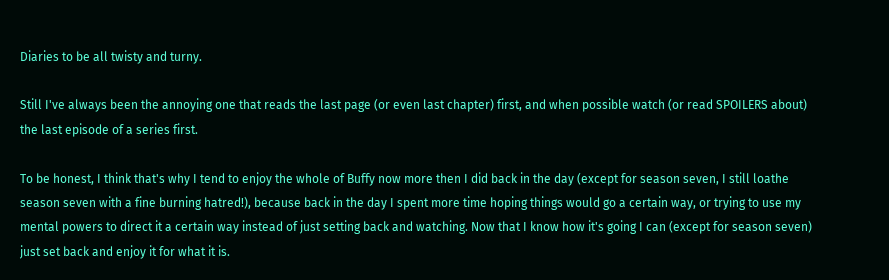Diaries to be all twisty and turny.

Still I've always been the annoying one that reads the last page (or even last chapter) first, and when possible watch (or read SPOILERS about) the last episode of a series first.

To be honest, I think that's why I tend to enjoy the whole of Buffy now more then I did back in the day (except for season seven, I still loathe season seven with a fine burning hatred!), because back in the day I spent more time hoping things would go a certain way, or trying to use my mental powers to direct it a certain way instead of just setting back and watching. Now that I know how it's going I can (except for season seven) just set back and enjoy it for what it is.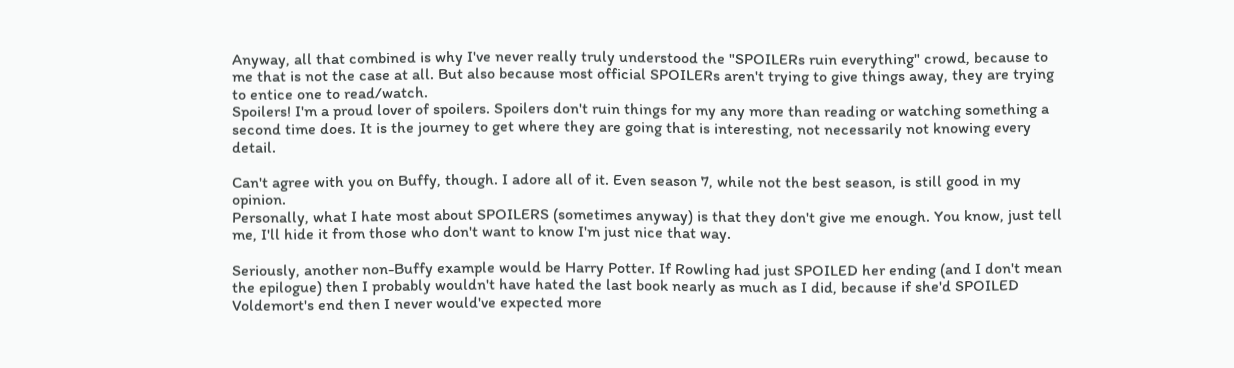Anyway, all that combined is why I've never really truly understood the "SPOILERs ruin everything" crowd, because to me that is not the case at all. But also because most official SPOILERs aren't trying to give things away, they are trying to entice one to read/watch.
Spoilers! I'm a proud lover of spoilers. Spoilers don't ruin things for my any more than reading or watching something a second time does. It is the journey to get where they are going that is interesting, not necessarily not knowing every detail.

Can't agree with you on Buffy, though. I adore all of it. Even season 7, while not the best season, is still good in my opinion.
Personally, what I hate most about SPOILERS (sometimes anyway) is that they don't give me enough. You know, just tell me, I'll hide it from those who don't want to know I'm just nice that way.

Seriously, another non-Buffy example would be Harry Potter. If Rowling had just SPOILED her ending (and I don't mean the epilogue) then I probably wouldn't have hated the last book nearly as much as I did, because if she'd SPOILED Voldemort's end then I never would've expected more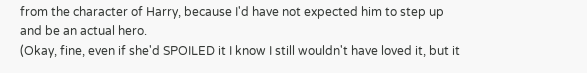from the character of Harry, because I'd have not expected him to step up and be an actual hero.
(Okay, fine, even if she'd SPOILED it I know I still wouldn't have loved it, but it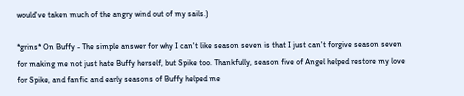would've taken much of the angry wind out of my sails.)

*grins* On Buffy - The simple answer for why I can't like season seven is that I just can't forgive season seven for making me not just hate Buffy herself, but Spike too. Thankfully, season five of Angel helped restore my love for Spike, and fanfic and early seasons of Buffy helped me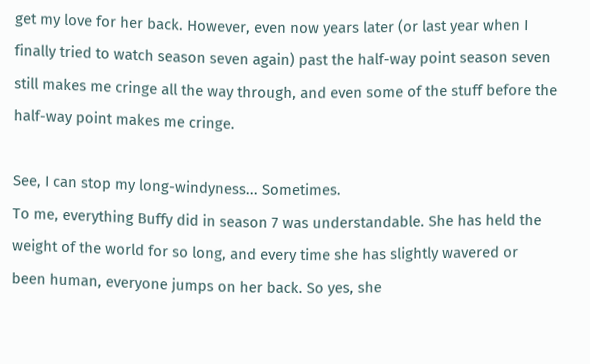get my love for her back. However, even now years later (or last year when I finally tried to watch season seven again) past the half-way point season seven still makes me cringe all the way through, and even some of the stuff before the half-way point makes me cringe.

See, I can stop my long-windyness... Sometimes.
To me, everything Buffy did in season 7 was understandable. She has held the weight of the world for so long, and every time she has slightly wavered or been human, everyone jumps on her back. So yes, she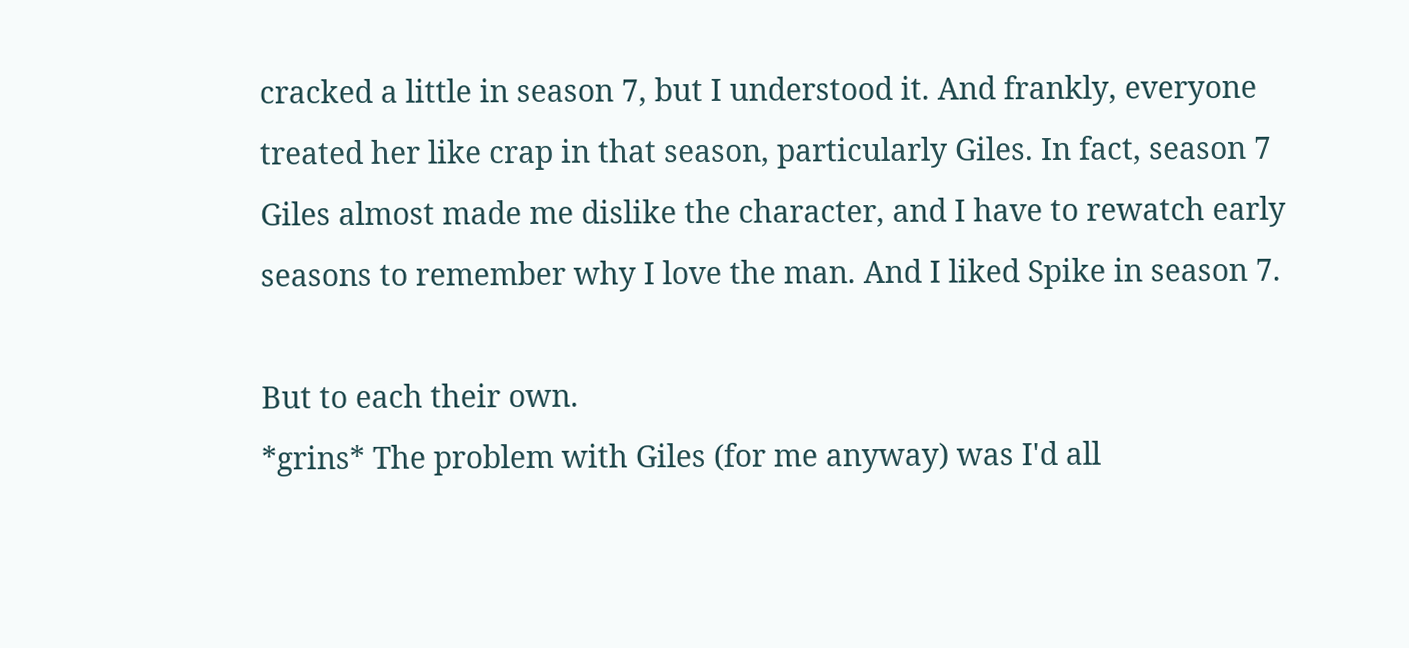cracked a little in season 7, but I understood it. And frankly, everyone treated her like crap in that season, particularly Giles. In fact, season 7 Giles almost made me dislike the character, and I have to rewatch early seasons to remember why I love the man. And I liked Spike in season 7.

But to each their own.
*grins* The problem with Giles (for me anyway) was I'd all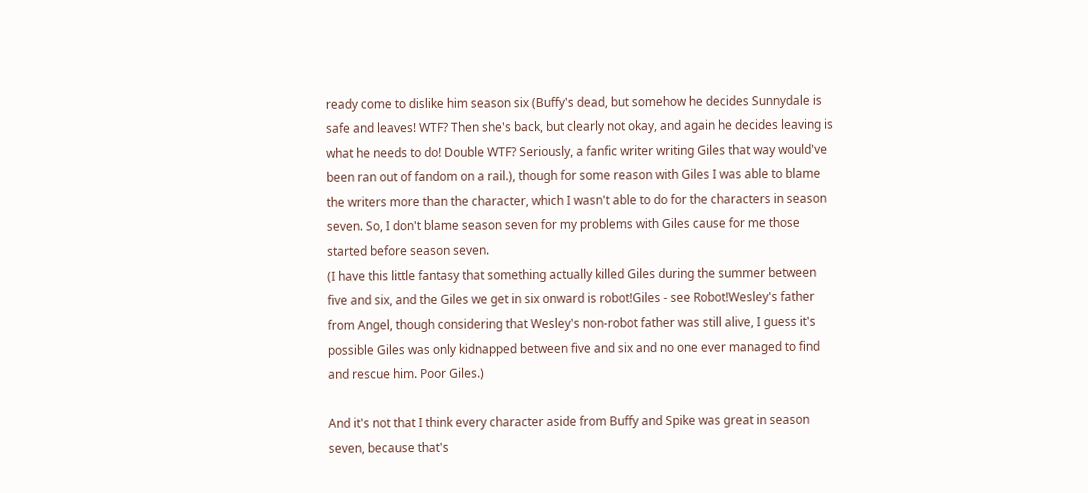ready come to dislike him season six (Buffy's dead, but somehow he decides Sunnydale is safe and leaves! WTF? Then she's back, but clearly not okay, and again he decides leaving is what he needs to do! Double WTF? Seriously, a fanfic writer writing Giles that way would've been ran out of fandom on a rail.), though for some reason with Giles I was able to blame the writers more than the character, which I wasn't able to do for the characters in season seven. So, I don't blame season seven for my problems with Giles cause for me those started before season seven.
(I have this little fantasy that something actually killed Giles during the summer between five and six, and the Giles we get in six onward is robot!Giles - see Robot!Wesley's father from Angel, though considering that Wesley's non-robot father was still alive, I guess it's possible Giles was only kidnapped between five and six and no one ever managed to find and rescue him. Poor Giles.)

And it's not that I think every character aside from Buffy and Spike was great in season seven, because that's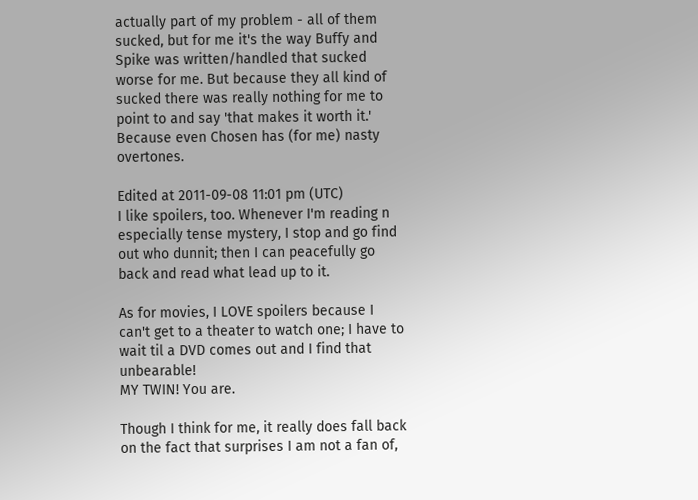actually part of my problem - all of them sucked, but for me it's the way Buffy and Spike was written/handled that sucked worse for me. But because they all kind of sucked there was really nothing for me to point to and say 'that makes it worth it.' Because even Chosen has (for me) nasty overtones.

Edited at 2011-09-08 11:01 pm (UTC)
I like spoilers, too. Whenever I'm reading n especially tense mystery, I stop and go find out who dunnit; then I can peacefully go back and read what lead up to it.

As for movies, I LOVE spoilers because I can't get to a theater to watch one; I have to wait til a DVD comes out and I find that unbearable!
MY TWIN! You are.

Though I think for me, it really does fall back on the fact that surprises I am not a fan of,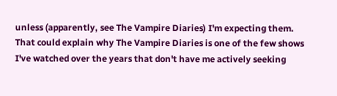unless (apparently, see The Vampire Diaries) I'm expecting them. That could explain why The Vampire Diaries is one of the few shows I've watched over the years that don't have me actively seeking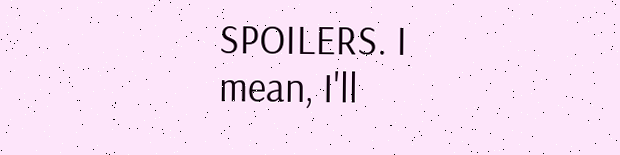SPOILERS. I mean, I'll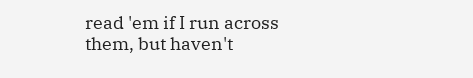read 'em if I run across them, but haven't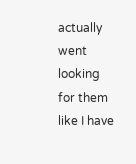actually went looking for them like I have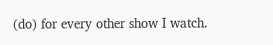(do) for every other show I watch.